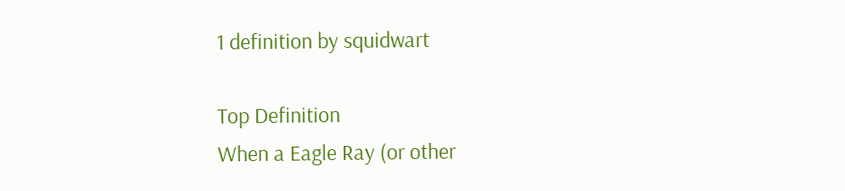1 definition by squidwart

Top Definition
When a Eagle Ray (or other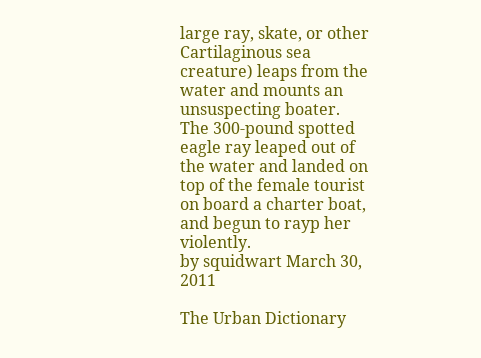large ray, skate, or other Cartilaginous sea creature) leaps from the water and mounts an unsuspecting boater.
The 300-pound spotted eagle ray leaped out of the water and landed on top of the female tourist on board a charter boat, and begun to rayp her violently.
by squidwart March 30, 2011

The Urban Dictionary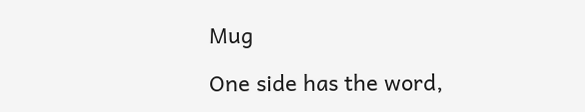Mug

One side has the word,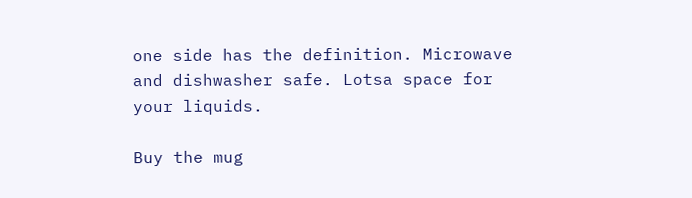one side has the definition. Microwave and dishwasher safe. Lotsa space for your liquids.

Buy the mug